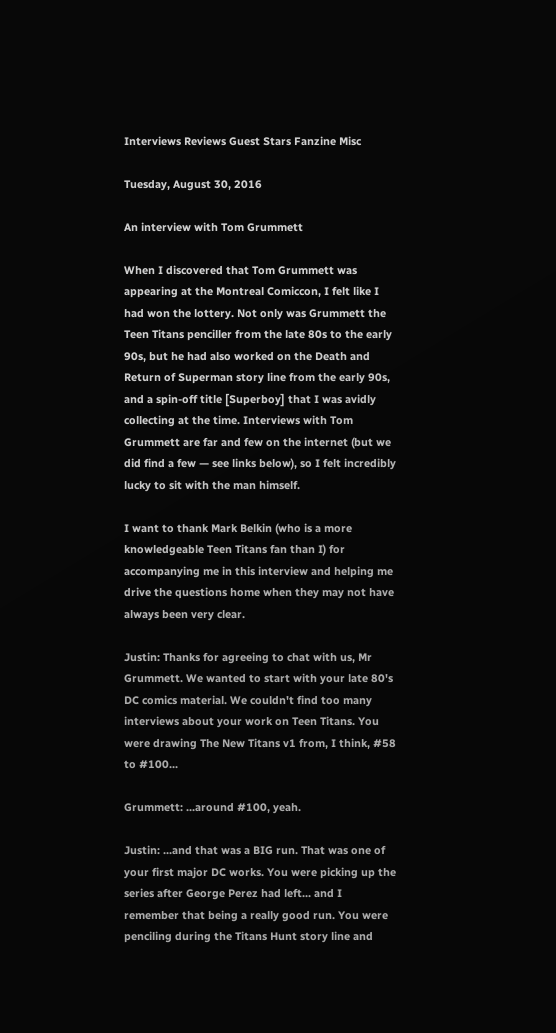Interviews Reviews Guest Stars Fanzine Misc

Tuesday, August 30, 2016

An interview with Tom Grummett

When I discovered that Tom Grummett was appearing at the Montreal Comiccon, I felt like I had won the lottery. Not only was Grummett the Teen Titans penciller from the late 80s to the early 90s, but he had also worked on the Death and Return of Superman story line from the early 90s, and a spin-off title [Superboy] that I was avidly collecting at the time. Interviews with Tom Grummett are far and few on the internet (but we did find a few — see links below), so I felt incredibly lucky to sit with the man himself.

I want to thank Mark Belkin (who is a more knowledgeable Teen Titans fan than I) for accompanying me in this interview and helping me drive the questions home when they may not have always been very clear.

Justin: Thanks for agreeing to chat with us, Mr Grummett. We wanted to start with your late 80's DC comics material. We couldn't find too many interviews about your work on Teen Titans. You were drawing The New Titans v1 from, I think, #58 to #100...

Grummett: ...around #100, yeah.

Justin: ...and that was a BIG run. That was one of your first major DC works. You were picking up the series after George Perez had left... and I remember that being a really good run. You were penciling during the Titans Hunt story line and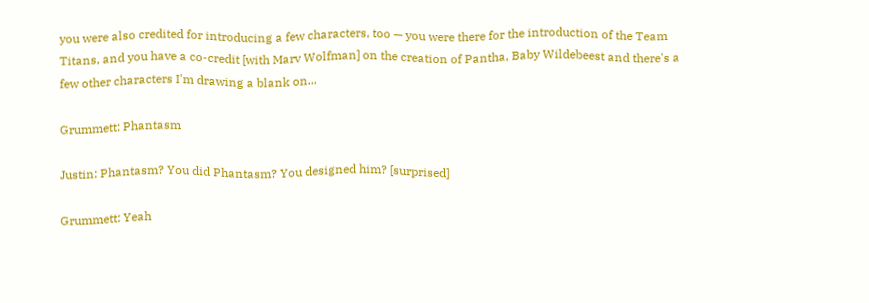you were also credited for introducing a few characters, too — you were there for the introduction of the Team Titans, and you have a co-credit [with Marv Wolfman] on the creation of Pantha, Baby Wildebeest and there's a few other characters I'm drawing a blank on...

Grummett: Phantasm

Justin: Phantasm? You did Phantasm? You designed him? [surprised]

Grummett: Yeah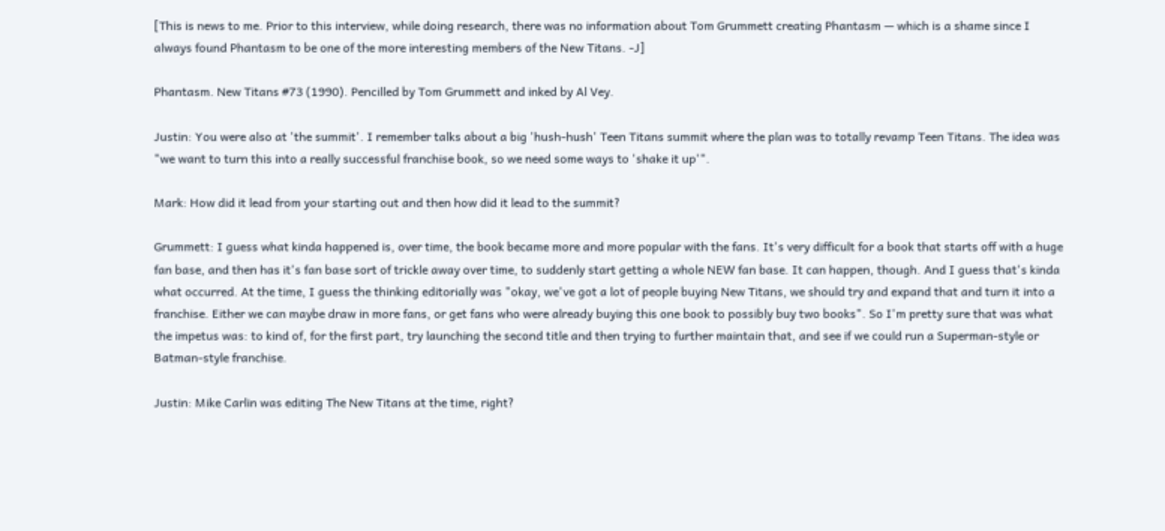[This is news to me. Prior to this interview, while doing research, there was no information about Tom Grummett creating Phantasm — which is a shame since I always found Phantasm to be one of the more interesting members of the New Titans. -J]

Phantasm. New Titans #73 (1990). Pencilled by Tom Grummett and inked by Al Vey.

Justin: You were also at 'the summit'. I remember talks about a big 'hush-hush' Teen Titans summit where the plan was to totally revamp Teen Titans. The idea was "we want to turn this into a really successful franchise book, so we need some ways to 'shake it up'".

Mark: How did it lead from your starting out and then how did it lead to the summit?

Grummett: I guess what kinda happened is, over time, the book became more and more popular with the fans. It's very difficult for a book that starts off with a huge fan base, and then has it's fan base sort of trickle away over time, to suddenly start getting a whole NEW fan base. It can happen, though. And I guess that's kinda what occurred. At the time, I guess the thinking editorially was "okay, we've got a lot of people buying New Titans, we should try and expand that and turn it into a franchise. Either we can maybe draw in more fans, or get fans who were already buying this one book to possibly buy two books". So I'm pretty sure that was what the impetus was: to kind of, for the first part, try launching the second title and then trying to further maintain that, and see if we could run a Superman-style or Batman-style franchise.

Justin: Mike Carlin was editing The New Titans at the time, right?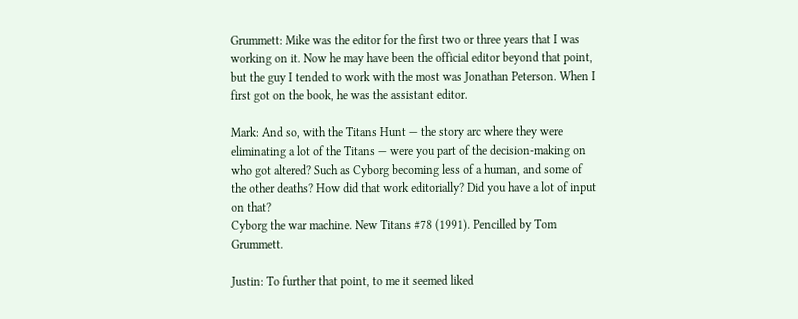Grummett: Mike was the editor for the first two or three years that I was working on it. Now he may have been the official editor beyond that point, but the guy I tended to work with the most was Jonathan Peterson. When I first got on the book, he was the assistant editor.

Mark: And so, with the Titans Hunt — the story arc where they were eliminating a lot of the Titans — were you part of the decision-making on who got altered? Such as Cyborg becoming less of a human, and some of the other deaths? How did that work editorially? Did you have a lot of input on that?
Cyborg the war machine. New Titans #78 (1991). Pencilled by Tom Grummett.

Justin: To further that point, to me it seemed liked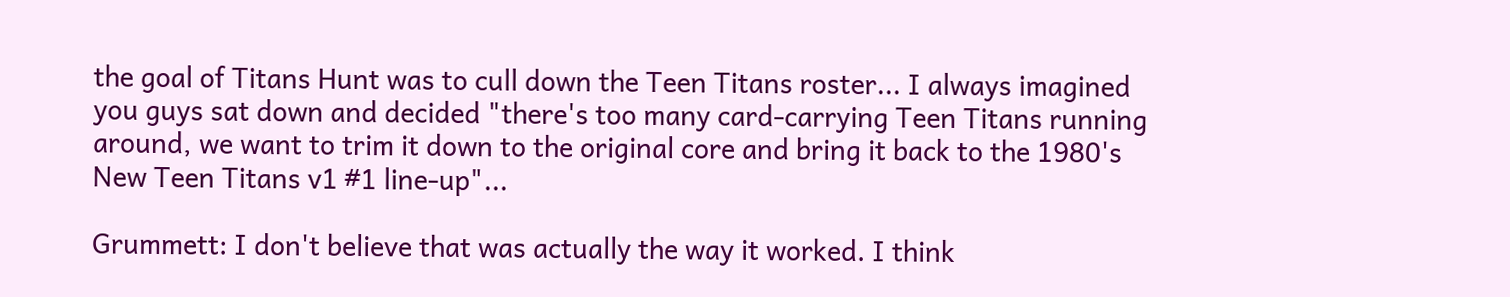the goal of Titans Hunt was to cull down the Teen Titans roster... I always imagined you guys sat down and decided "there's too many card-carrying Teen Titans running around, we want to trim it down to the original core and bring it back to the 1980's New Teen Titans v1 #1 line-up"...

Grummett: I don't believe that was actually the way it worked. I think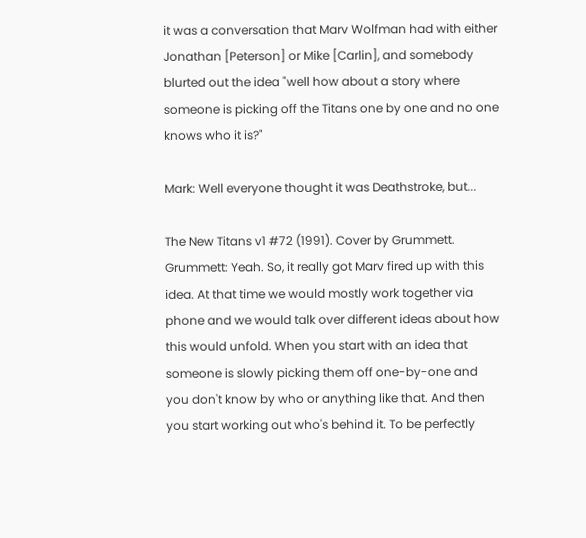it was a conversation that Marv Wolfman had with either Jonathan [Peterson] or Mike [Carlin], and somebody blurted out the idea "well how about a story where someone is picking off the Titans one by one and no one knows who it is?"

Mark: Well everyone thought it was Deathstroke, but...

The New Titans v1 #72 (1991). Cover by Grummett.
Grummett: Yeah. So, it really got Marv fired up with this idea. At that time we would mostly work together via phone and we would talk over different ideas about how this would unfold. When you start with an idea that someone is slowly picking them off one-by-one and you don't know by who or anything like that. And then you start working out who's behind it. To be perfectly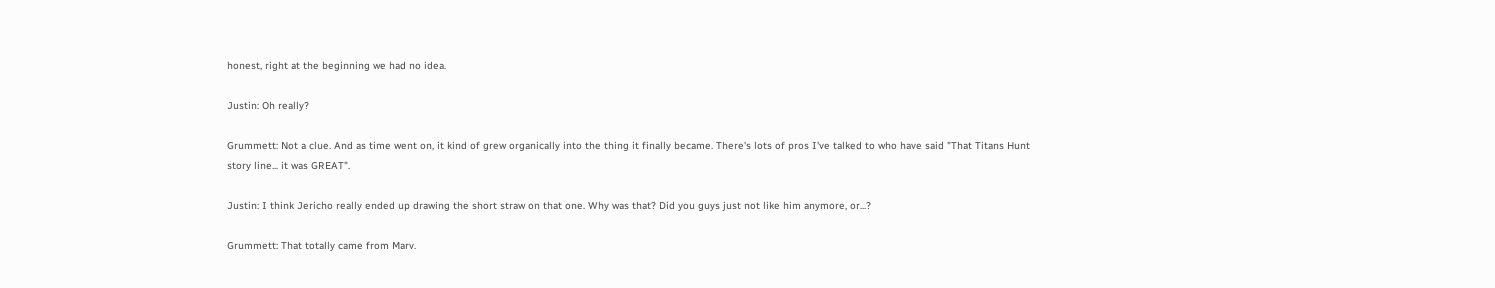honest, right at the beginning we had no idea.

Justin: Oh really?

Grummett: Not a clue. And as time went on, it kind of grew organically into the thing it finally became. There's lots of pros I've talked to who have said "That Titans Hunt story line... it was GREAT".

Justin: I think Jericho really ended up drawing the short straw on that one. Why was that? Did you guys just not like him anymore, or...?

Grummett: That totally came from Marv.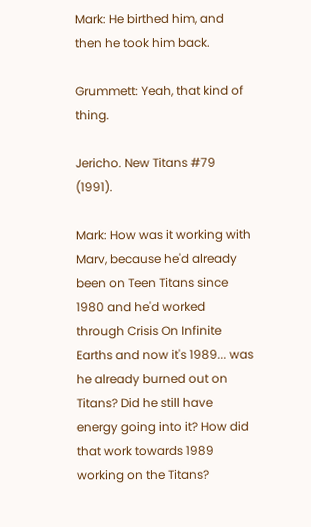Mark: He birthed him, and then he took him back.

Grummett: Yeah, that kind of thing.

Jericho. New Titans #79 (1991).

Mark: How was it working with Marv, because he'd already been on Teen Titans since 1980 and he'd worked through Crisis On Infinite Earths and now it's 1989... was he already burned out on Titans? Did he still have energy going into it? How did that work towards 1989 working on the Titans?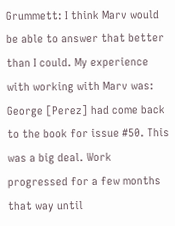Grummett: I think Marv would be able to answer that better than I could. My experience with working with Marv was: George [Perez] had come back to the book for issue #50. This was a big deal. Work progressed for a few months that way until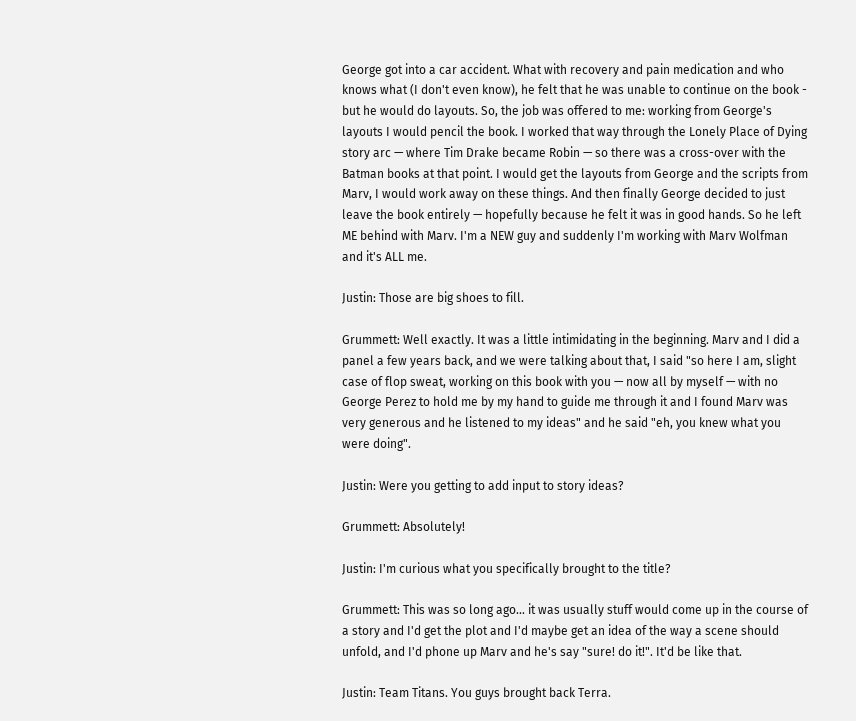George got into a car accident. What with recovery and pain medication and who knows what (I don't even know), he felt that he was unable to continue on the book - but he would do layouts. So, the job was offered to me: working from George's layouts I would pencil the book. I worked that way through the Lonely Place of Dying story arc — where Tim Drake became Robin — so there was a cross-over with the Batman books at that point. I would get the layouts from George and the scripts from Marv, I would work away on these things. And then finally George decided to just leave the book entirely — hopefully because he felt it was in good hands. So he left ME behind with Marv. I'm a NEW guy and suddenly I'm working with Marv Wolfman and it's ALL me.

Justin: Those are big shoes to fill.

Grummett: Well exactly. It was a little intimidating in the beginning. Marv and I did a panel a few years back, and we were talking about that, I said "so here I am, slight case of flop sweat, working on this book with you — now all by myself — with no George Perez to hold me by my hand to guide me through it and I found Marv was very generous and he listened to my ideas" and he said "eh, you knew what you were doing".

Justin: Were you getting to add input to story ideas?

Grummett: Absolutely!

Justin: I'm curious what you specifically brought to the title?

Grummett: This was so long ago... it was usually stuff would come up in the course of a story and I'd get the plot and I'd maybe get an idea of the way a scene should unfold, and I'd phone up Marv and he's say "sure! do it!". It'd be like that.

Justin: Team Titans. You guys brought back Terra.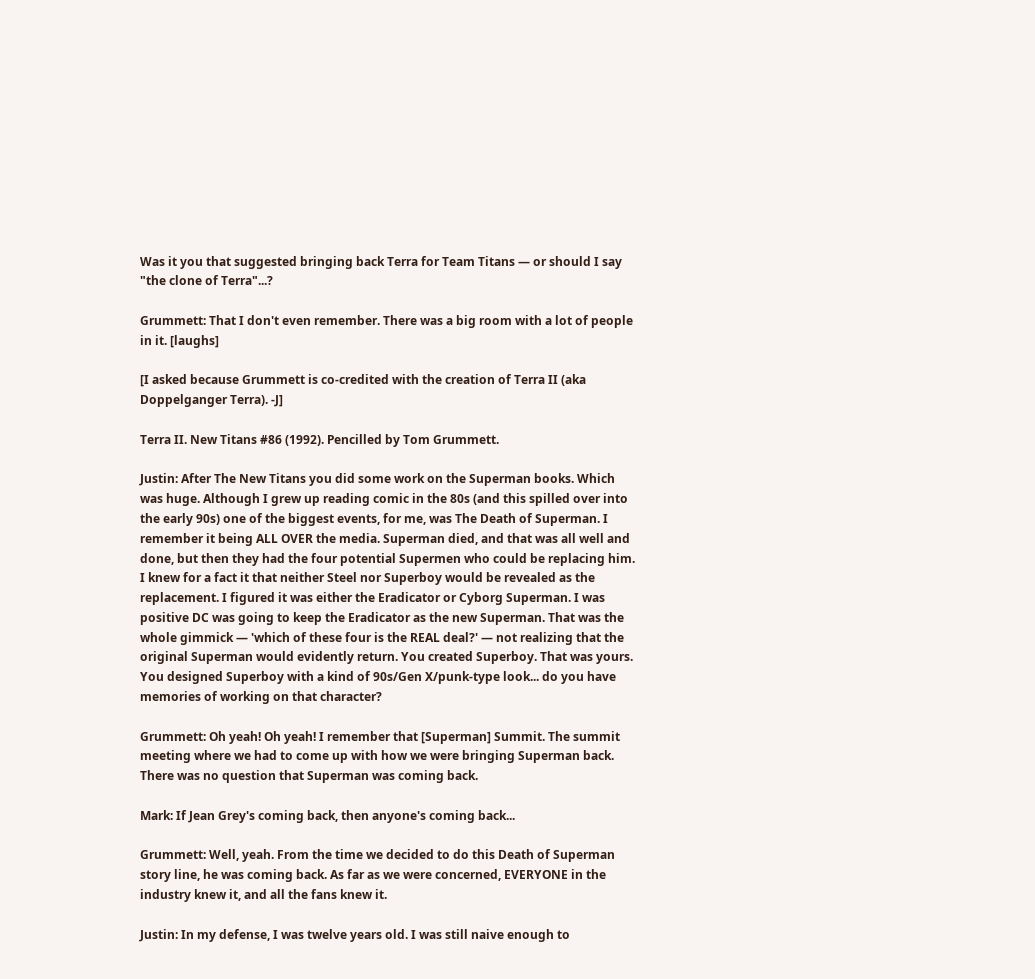Was it you that suggested bringing back Terra for Team Titans — or should I say "the clone of Terra"...?

Grummett: That I don't even remember. There was a big room with a lot of people in it. [laughs]

[I asked because Grummett is co-credited with the creation of Terra II (aka Doppelganger Terra). -J]

Terra II. New Titans #86 (1992). Pencilled by Tom Grummett.

Justin: After The New Titans you did some work on the Superman books. Which was huge. Although I grew up reading comic in the 80s (and this spilled over into the early 90s) one of the biggest events, for me, was The Death of Superman. I remember it being ALL OVER the media. Superman died, and that was all well and done, but then they had the four potential Supermen who could be replacing him. I knew for a fact it that neither Steel nor Superboy would be revealed as the replacement. I figured it was either the Eradicator or Cyborg Superman. I was positive DC was going to keep the Eradicator as the new Superman. That was the whole gimmick — 'which of these four is the REAL deal?' — not realizing that the original Superman would evidently return. You created Superboy. That was yours. You designed Superboy with a kind of 90s/Gen X/punk-type look... do you have memories of working on that character?

Grummett: Oh yeah! Oh yeah! I remember that [Superman] Summit. The summit meeting where we had to come up with how we were bringing Superman back. There was no question that Superman was coming back.

Mark: If Jean Grey's coming back, then anyone's coming back...

Grummett: Well, yeah. From the time we decided to do this Death of Superman story line, he was coming back. As far as we were concerned, EVERYONE in the industry knew it, and all the fans knew it.

Justin: In my defense, I was twelve years old. I was still naive enough to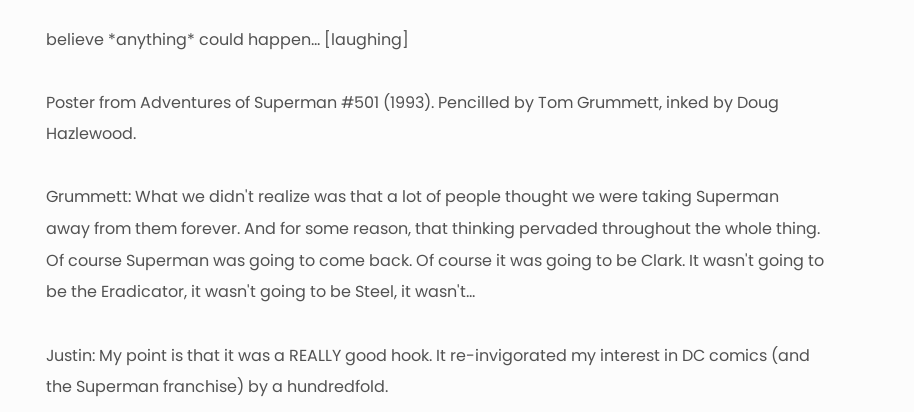believe *anything* could happen... [laughing]

Poster from Adventures of Superman #501 (1993). Pencilled by Tom Grummett, inked by Doug Hazlewood.

Grummett: What we didn't realize was that a lot of people thought we were taking Superman away from them forever. And for some reason, that thinking pervaded throughout the whole thing. Of course Superman was going to come back. Of course it was going to be Clark. It wasn't going to be the Eradicator, it wasn't going to be Steel, it wasn't...

Justin: My point is that it was a REALLY good hook. It re-invigorated my interest in DC comics (and the Superman franchise) by a hundredfold.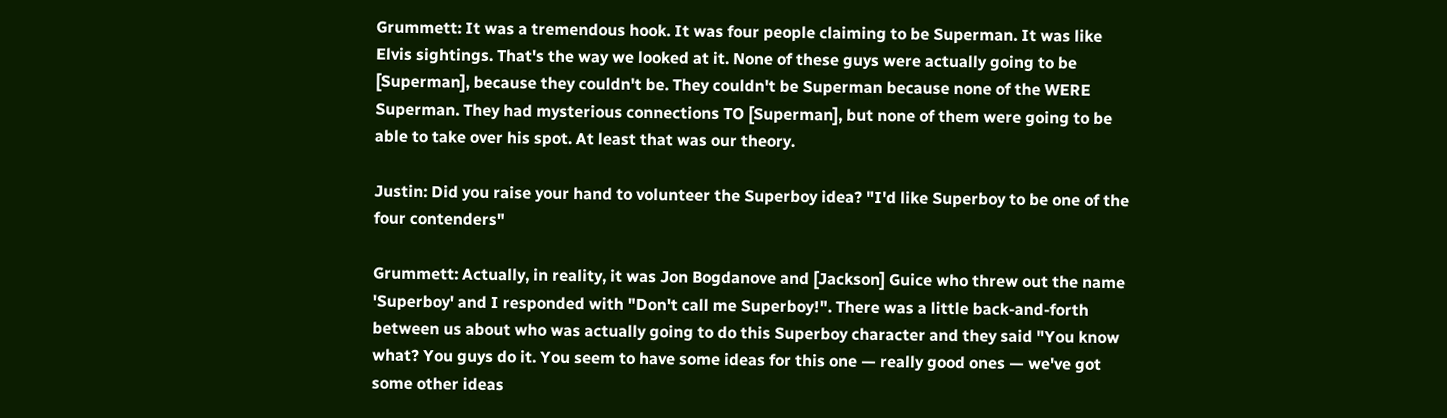Grummett: It was a tremendous hook. It was four people claiming to be Superman. It was like Elvis sightings. That's the way we looked at it. None of these guys were actually going to be [Superman], because they couldn't be. They couldn't be Superman because none of the WERE Superman. They had mysterious connections TO [Superman], but none of them were going to be able to take over his spot. At least that was our theory.

Justin: Did you raise your hand to volunteer the Superboy idea? "I'd like Superboy to be one of the four contenders"

Grummett: Actually, in reality, it was Jon Bogdanove and [Jackson] Guice who threw out the name 'Superboy' and I responded with "Don't call me Superboy!". There was a little back-and-forth between us about who was actually going to do this Superboy character and they said "You know what? You guys do it. You seem to have some ideas for this one — really good ones — we've got some other ideas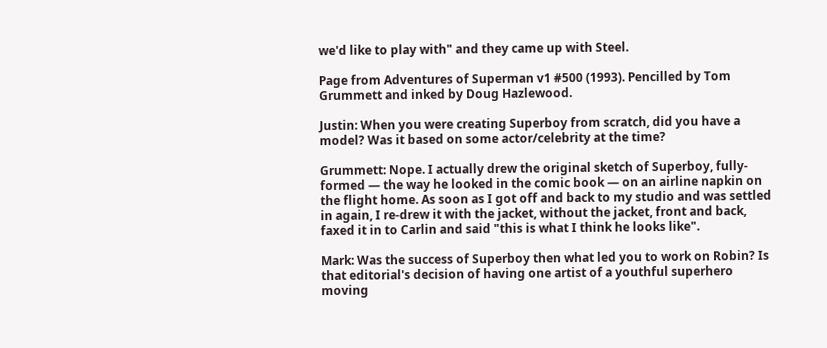we'd like to play with" and they came up with Steel.

Page from Adventures of Superman v1 #500 (1993). Pencilled by Tom Grummett and inked by Doug Hazlewood.

Justin: When you were creating Superboy from scratch, did you have a model? Was it based on some actor/celebrity at the time?

Grummett: Nope. I actually drew the original sketch of Superboy, fully-formed — the way he looked in the comic book — on an airline napkin on the flight home. As soon as I got off and back to my studio and was settled in again, I re-drew it with the jacket, without the jacket, front and back, faxed it in to Carlin and said "this is what I think he looks like".

Mark: Was the success of Superboy then what led you to work on Robin? Is that editorial's decision of having one artist of a youthful superhero moving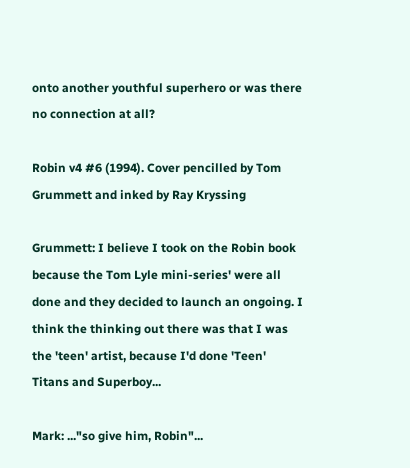onto another youthful superhero or was there no connection at all?

Robin v4 #6 (1994). Cover pencilled by Tom Grummett and inked by Ray Kryssing

Grummett: I believe I took on the Robin book because the Tom Lyle mini-series' were all done and they decided to launch an ongoing. I think the thinking out there was that I was the 'teen' artist, because I'd done 'Teen' Titans and Superboy...

Mark: ..."so give him, Robin"...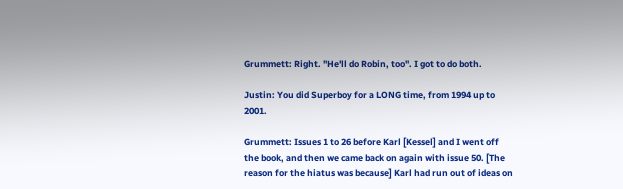Grummett: Right. "He'll do Robin, too". I got to do both.

Justin: You did Superboy for a LONG time, from 1994 up to 2001.

Grummett: Issues 1 to 26 before Karl [Kessel] and I went off the book, and then we came back on again with issue 50. [The reason for the hiatus was because] Karl had run out of ideas on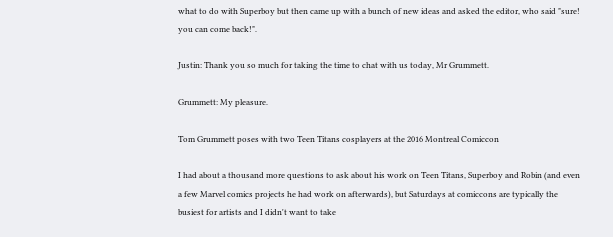what to do with Superboy but then came up with a bunch of new ideas and asked the editor, who said "sure! you can come back!".

Justin: Thank you so much for taking the time to chat with us today, Mr Grummett.

Grummett: My pleasure.

Tom Grummett poses with two Teen Titans cosplayers at the 2016 Montreal Comiccon

I had about a thousand more questions to ask about his work on Teen Titans, Superboy and Robin (and even a few Marvel comics projects he had work on afterwards), but Saturdays at comiccons are typically the busiest for artists and I didn't want to take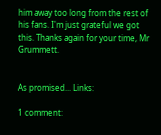him away too long from the rest of his fans. I'm just grateful we got this. Thanks again for your time, Mr Grummett.


As promised... Links:

1 comment: